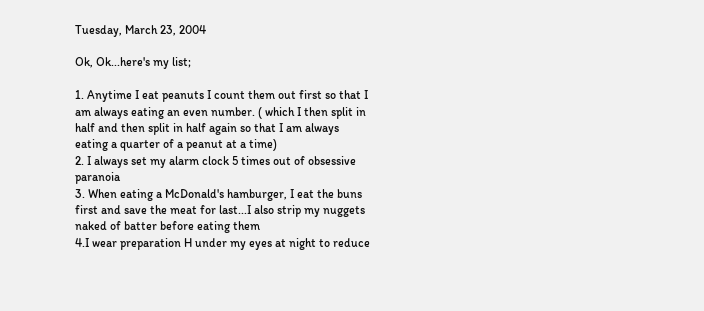Tuesday, March 23, 2004

Ok, Ok...here's my list;

1. Anytime I eat peanuts I count them out first so that I am always eating an even number. ( which I then split in half and then split in half again so that I am always eating a quarter of a peanut at a time)
2. I always set my alarm clock 5 times out of obsessive paranoia
3. When eating a McDonald's hamburger, I eat the buns first and save the meat for last...I also strip my nuggets naked of batter before eating them
4.I wear preparation H under my eyes at night to reduce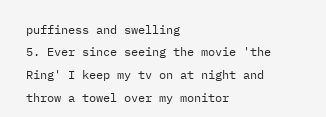puffiness and swelling
5. Ever since seeing the movie 'the Ring' I keep my tv on at night and throw a towel over my monitor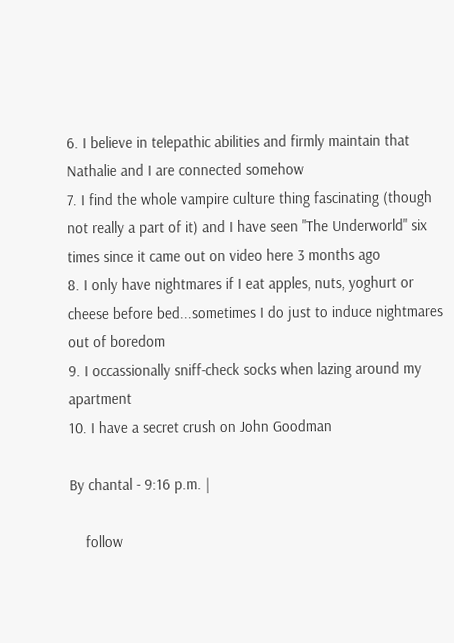6. I believe in telepathic abilities and firmly maintain that Nathalie and I are connected somehow
7. I find the whole vampire culture thing fascinating (though not really a part of it) and I have seen "The Underworld" six times since it came out on video here 3 months ago
8. I only have nightmares if I eat apples, nuts, yoghurt or cheese before bed...sometimes I do just to induce nightmares out of boredom
9. I occassionally sniff-check socks when lazing around my apartment
10. I have a secret crush on John Goodman

By chantal - 9:16 p.m. |

    follow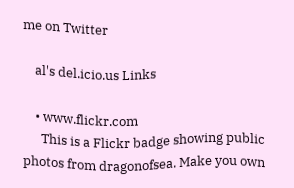me on Twitter

    al's del.icio.us Links

    • www.flickr.com
      This is a Flickr badge showing public photos from dragonofsea. Make you own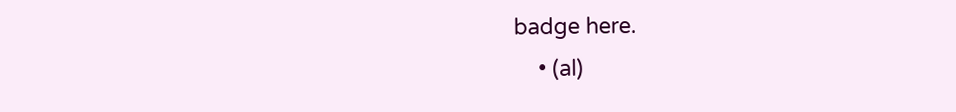badge here.
    • (al)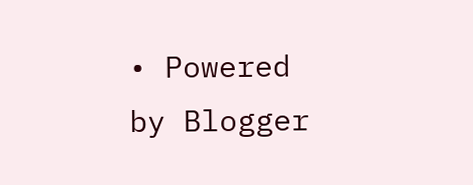• Powered by Blogger